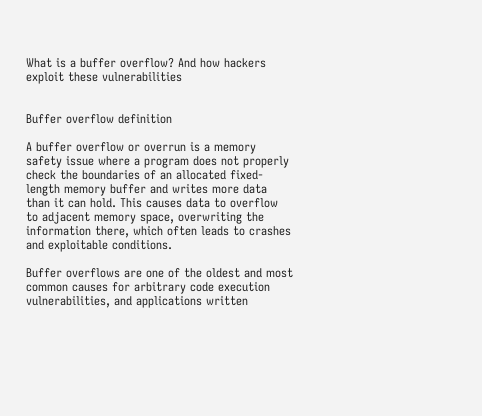What is a buffer overflow? And how hackers exploit these vulnerabilities


Buffer overflow definition

A buffer overflow or overrun is a memory safety issue where a program does not properly check the boundaries of an allocated fixed-length memory buffer and writes more data than it can hold. This causes data to overflow to adjacent memory space, overwriting the information there, which often leads to crashes and exploitable conditions.

Buffer overflows are one of the oldest and most common causes for arbitrary code execution vulnerabilities, and applications written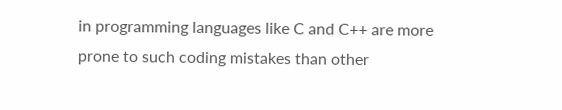in programming languages like C and C++ are more prone to such coding mistakes than other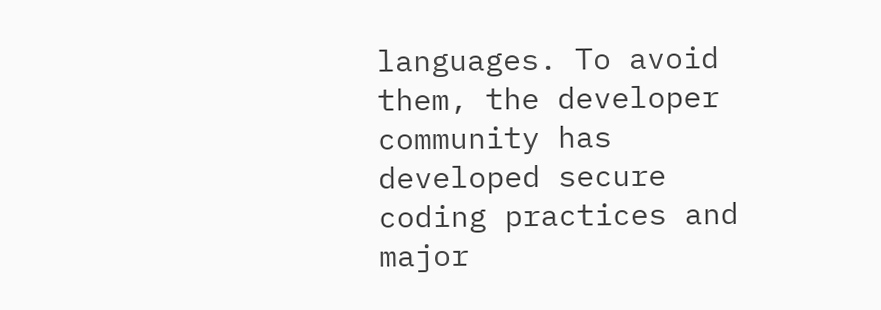languages. To avoid them, the developer community has developed secure coding practices and major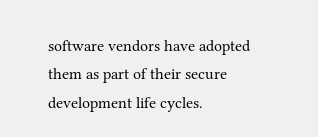software vendors have adopted them as part of their secure development life cycles.